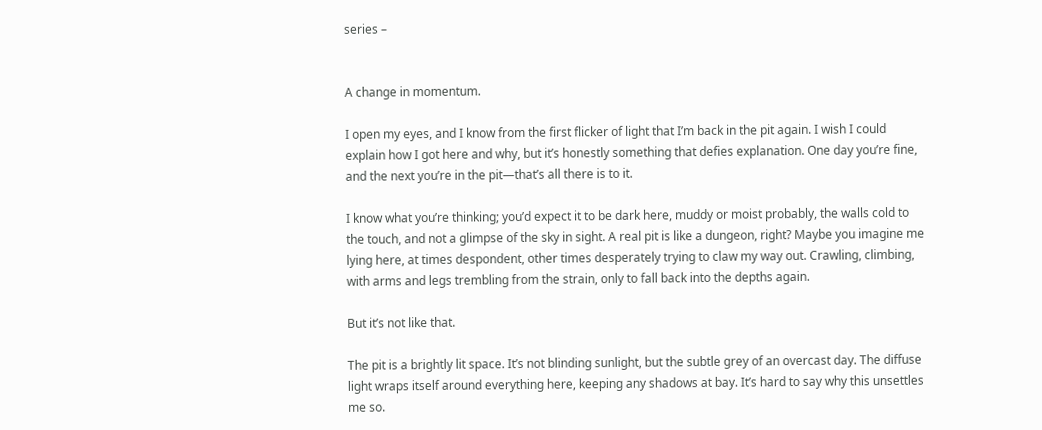series –


A change in momentum.

I open my eyes, and I know from the first flicker of light that I’m back in the pit again. I wish I could explain how I got here and why, but it’s honestly something that defies explanation. One day you’re fine, and the next you’re in the pit—that’s all there is to it.

I know what you’re thinking; you’d expect it to be dark here, muddy or moist probably, the walls cold to the touch, and not a glimpse of the sky in sight. A real pit is like a dungeon, right? Maybe you imagine me lying here, at times despondent, other times desperately trying to claw my way out. Crawling, climbing, with arms and legs trembling from the strain, only to fall back into the depths again.

But it’s not like that.

The pit is a brightly lit space. It’s not blinding sunlight, but the subtle grey of an overcast day. The diffuse light wraps itself around everything here, keeping any shadows at bay. It’s hard to say why this unsettles me so.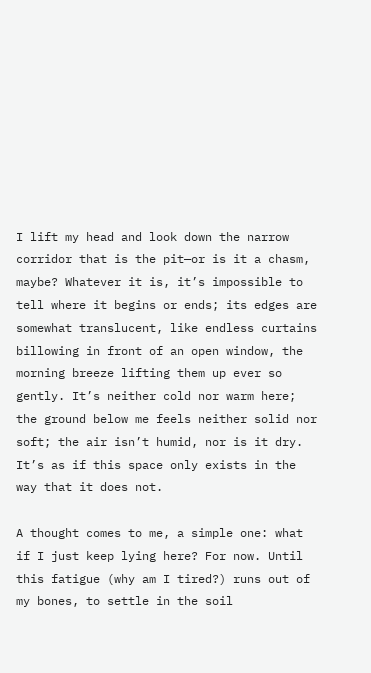I lift my head and look down the narrow corridor that is the pit—or is it a chasm, maybe? Whatever it is, it’s impossible to tell where it begins or ends; its edges are somewhat translucent, like endless curtains billowing in front of an open window, the morning breeze lifting them up ever so gently. It’s neither cold nor warm here; the ground below me feels neither solid nor soft; the air isn’t humid, nor is it dry. It’s as if this space only exists in the way that it does not.

A thought comes to me, a simple one: what if I just keep lying here? For now. Until this fatigue (why am I tired?) runs out of my bones, to settle in the soil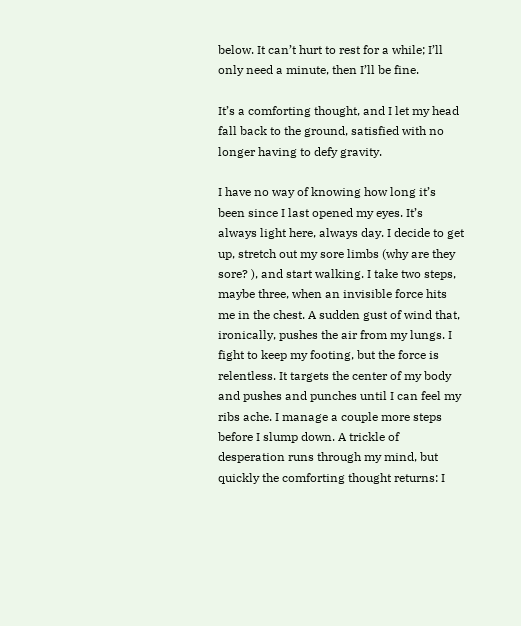below. It can’t hurt to rest for a while; I’ll only need a minute, then I’ll be fine.

It’s a comforting thought, and I let my head fall back to the ground, satisfied with no longer having to defy gravity.

I have no way of knowing how long it’s been since I last opened my eyes. It’s always light here, always day. I decide to get up, stretch out my sore limbs (why are they sore? ), and start walking. I take two steps, maybe three, when an invisible force hits me in the chest. A sudden gust of wind that, ironically, pushes the air from my lungs. I fight to keep my footing, but the force is relentless. It targets the center of my body and pushes and punches until I can feel my ribs ache. I manage a couple more steps before I slump down. A trickle of desperation runs through my mind, but quickly the comforting thought returns: I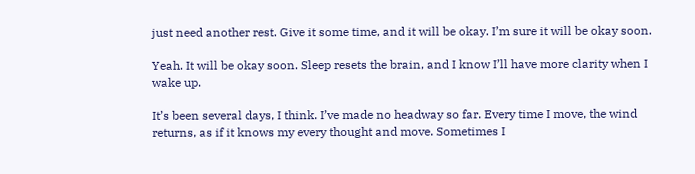just need another rest. Give it some time, and it will be okay. I’m sure it will be okay soon.

Yeah. It will be okay soon. Sleep resets the brain, and I know I’ll have more clarity when I wake up.

It’s been several days, I think. I’ve made no headway so far. Every time I move, the wind returns, as if it knows my every thought and move. Sometimes I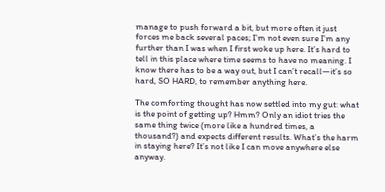manage to push forward a bit, but more often it just forces me back several paces; I’m not even sure I’m any further than I was when I first woke up here. It’s hard to tell in this place where time seems to have no meaning. I know there has to be a way out, but I can’t recall—it’s so hard, SO HARD, to remember anything here.

The comforting thought has now settled into my gut: what is the point of getting up? Hmm? Only an idiot tries the same thing twice (more like a hundred times, a thousand?) and expects different results. What’s the harm in staying here? It’s not like I can move anywhere else anyway.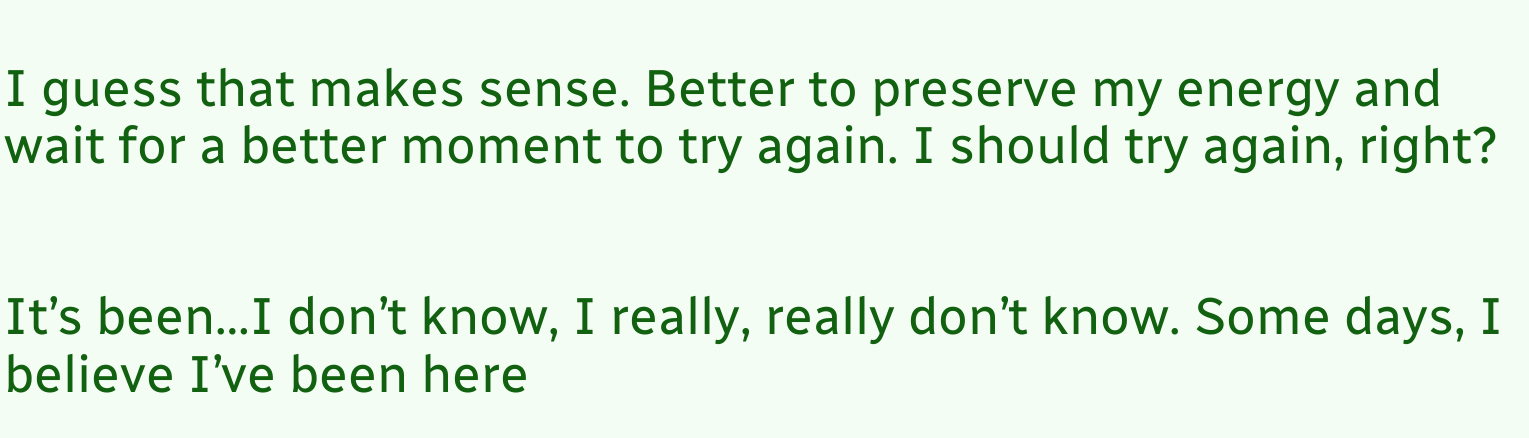I guess that makes sense. Better to preserve my energy and wait for a better moment to try again. I should try again, right?


It’s been…I don’t know, I really, really don’t know. Some days, I believe I’ve been here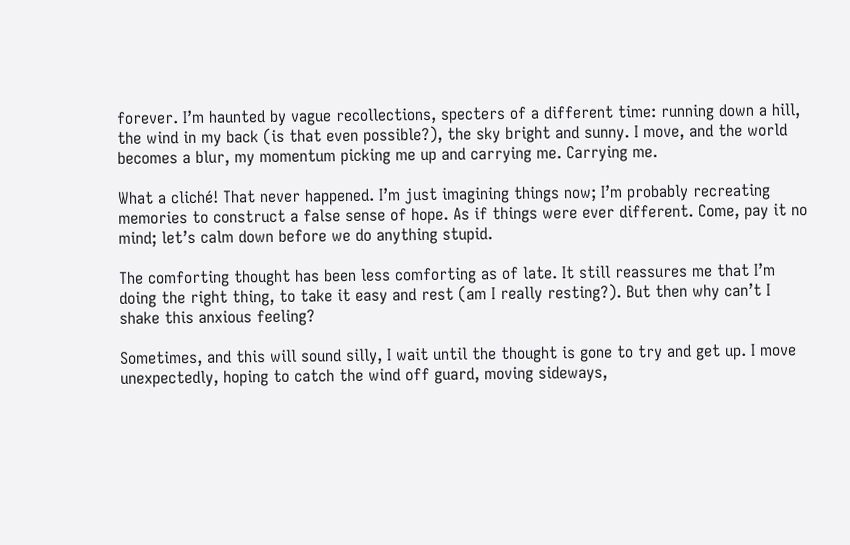forever. I’m haunted by vague recollections, specters of a different time: running down a hill, the wind in my back (is that even possible?), the sky bright and sunny. I move, and the world becomes a blur, my momentum picking me up and carrying me. Carrying me.

What a cliché! That never happened. I’m just imagining things now; I’m probably recreating memories to construct a false sense of hope. As if things were ever different. Come, pay it no mind; let’s calm down before we do anything stupid.

The comforting thought has been less comforting as of late. It still reassures me that I’m doing the right thing, to take it easy and rest (am I really resting?). But then why can’t I shake this anxious feeling?

Sometimes, and this will sound silly, I wait until the thought is gone to try and get up. I move unexpectedly, hoping to catch the wind off guard, moving sideways,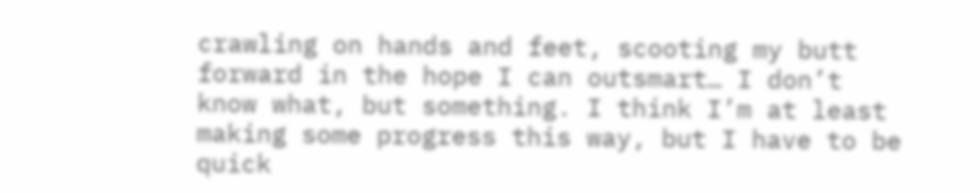crawling on hands and feet, scooting my butt forward in the hope I can outsmart… I don’t know what, but something. I think I’m at least making some progress this way, but I have to be quick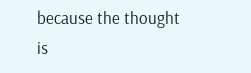because the thought is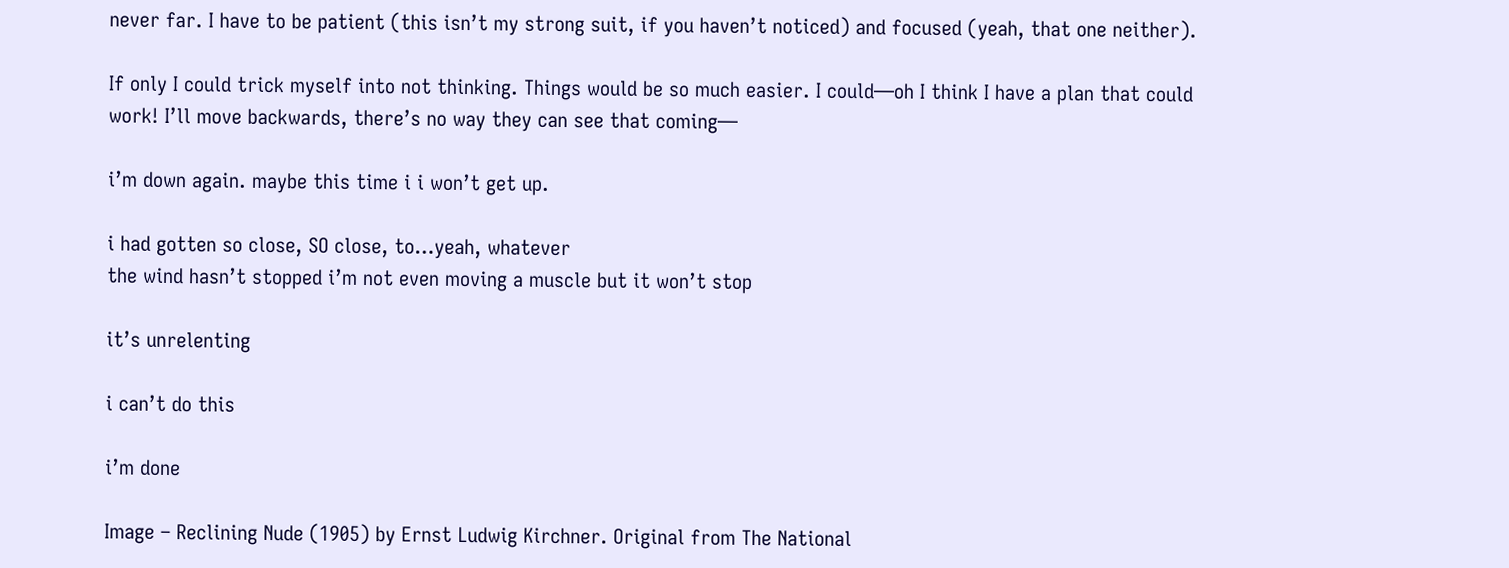never far. I have to be patient (this isn’t my strong suit, if you haven’t noticed) and focused (yeah, that one neither).

If only I could trick myself into not thinking. Things would be so much easier. I could—oh I think I have a plan that could work! I’ll move backwards, there’s no way they can see that coming—

i’m down again. maybe this time i i won’t get up.

i had gotten so close, SO close, to…yeah, whatever
the wind hasn’t stopped i’m not even moving a muscle but it won’t stop

it’s unrelenting

i can’t do this

i’m done

Image – Reclining Nude (1905) by Ernst Ludwig Kirchner. Original from The National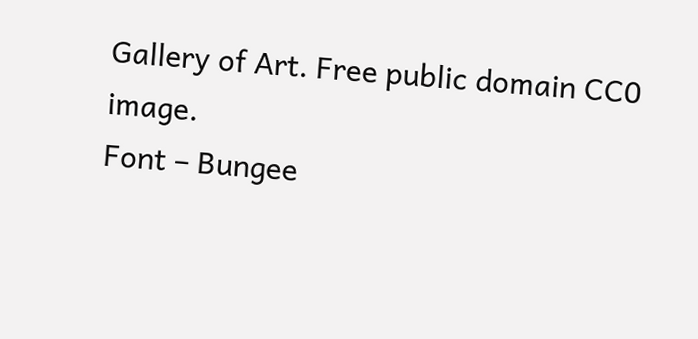Gallery of Art. Free public domain CC0 image.
Font – Bungee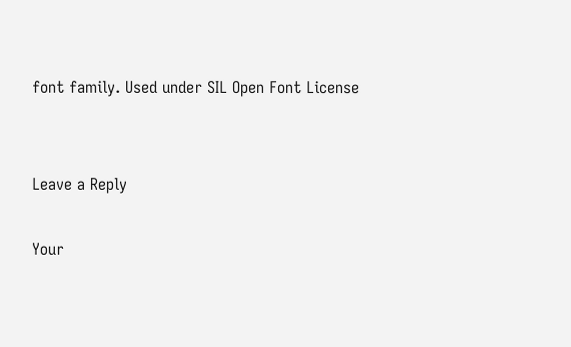font family. Used under SIL Open Font License


Leave a Reply

Your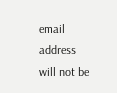email address will not be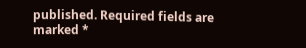published. Required fields are marked *